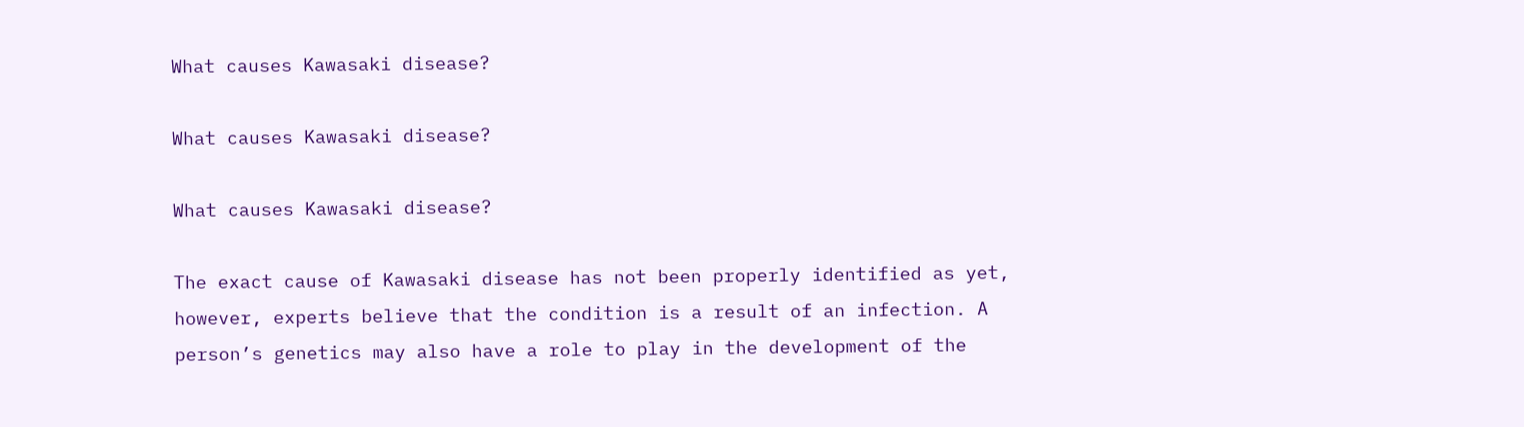What causes Kawasaki disease?

What causes Kawasaki disease?

What causes Kawasaki disease?

The exact cause of Kawasaki disease has not been properly identified as yet, however, experts believe that the condition is a result of an infection. A person’s genetics may also have a role to play in the development of the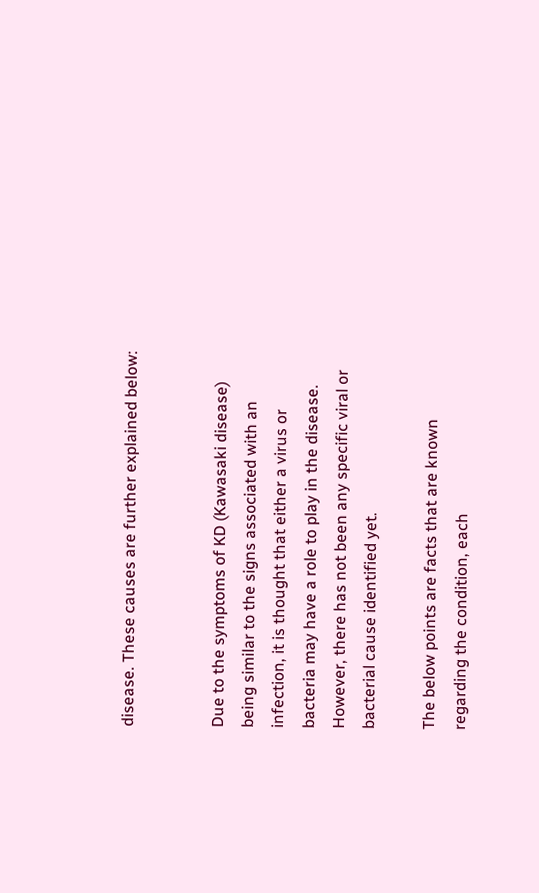disease. These causes are further explained below:


Due to the symptoms of KD (Kawasaki disease) being similar to the signs associated with an infection, it is thought that either a virus or bacteria may have a role to play in the disease. However, there has not been any specific viral or bacterial cause identified yet.

The below points are facts that are known regarding the condition, each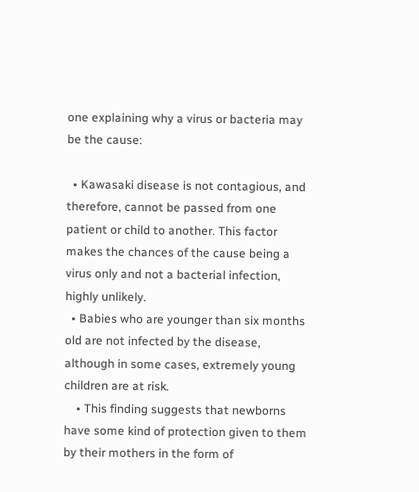one explaining why a virus or bacteria may be the cause:

  • Kawasaki disease is not contagious, and therefore, cannot be passed from one patient or child to another. This factor makes the chances of the cause being a virus only and not a bacterial infection, highly unlikely.
  • Babies who are younger than six months old are not infected by the disease, although in some cases, extremely young children are at risk.
    • This finding suggests that newborns have some kind of protection given to them by their mothers in the form of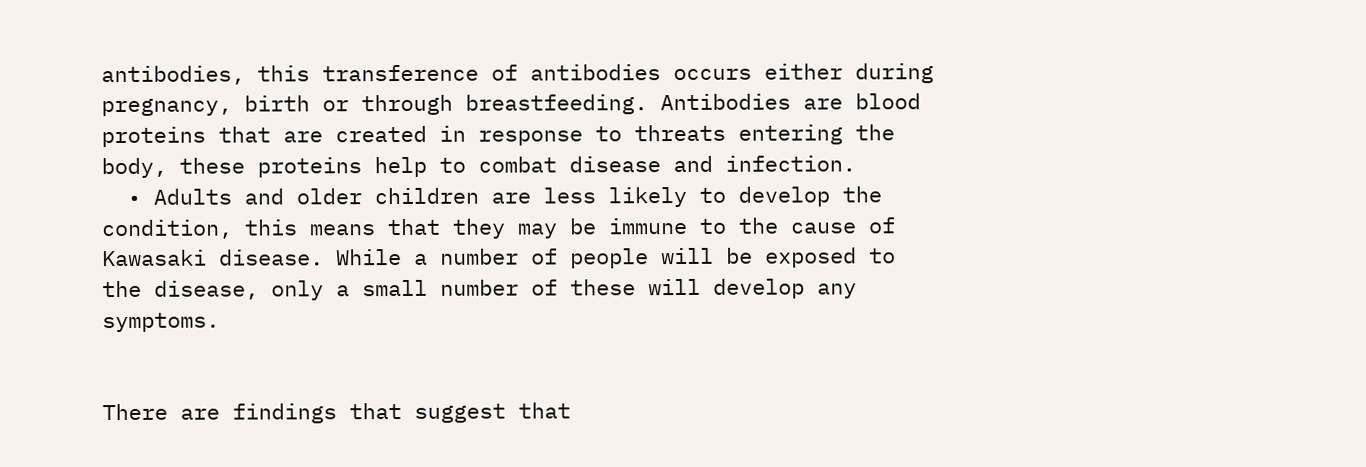antibodies, this transference of antibodies occurs either during pregnancy, birth or through breastfeeding. Antibodies are blood proteins that are created in response to threats entering the body, these proteins help to combat disease and infection.
  • Adults and older children are less likely to develop the condition, this means that they may be immune to the cause of Kawasaki disease. While a number of people will be exposed to the disease, only a small number of these will develop any symptoms.


There are findings that suggest that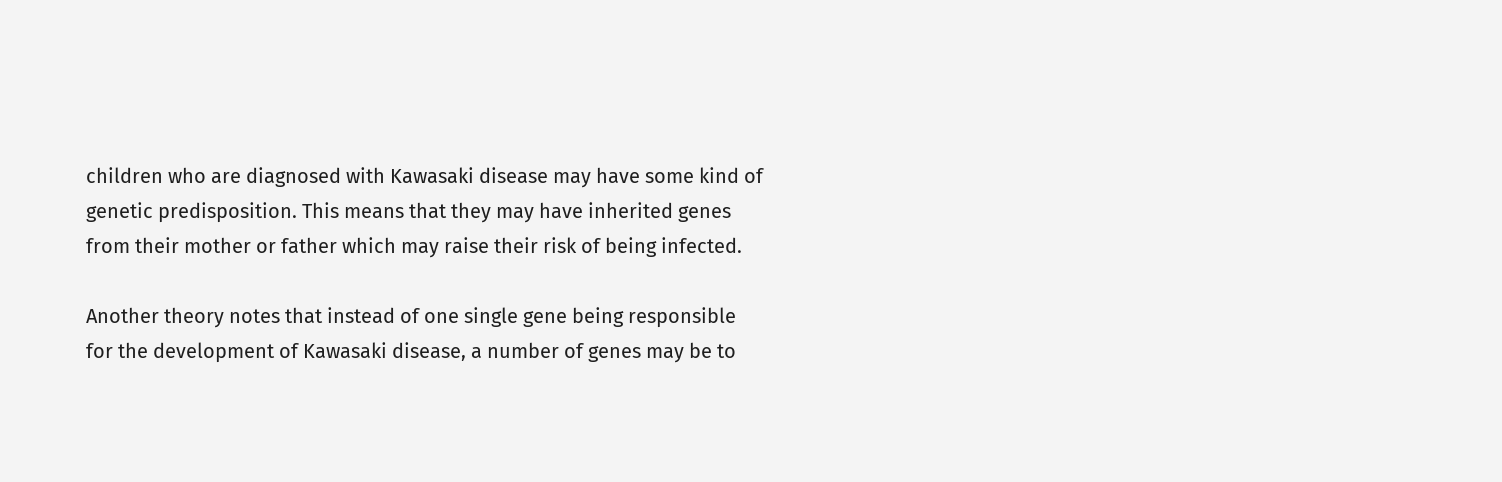children who are diagnosed with Kawasaki disease may have some kind of genetic predisposition. This means that they may have inherited genes from their mother or father which may raise their risk of being infected.

Another theory notes that instead of one single gene being responsible for the development of Kawasaki disease, a number of genes may be to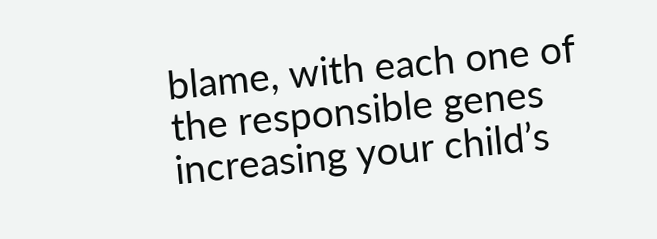blame, with each one of the responsible genes increasing your child’s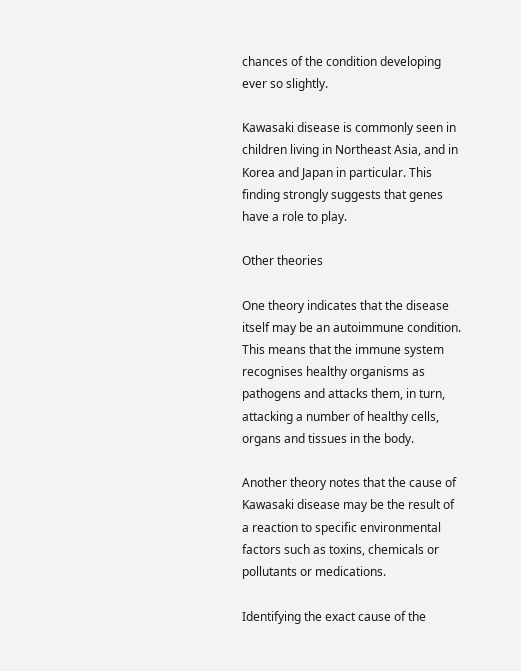chances of the condition developing ever so slightly.

Kawasaki disease is commonly seen in children living in Northeast Asia, and in Korea and Japan in particular. This finding strongly suggests that genes have a role to play.

Other theories

One theory indicates that the disease itself may be an autoimmune condition. This means that the immune system recognises healthy organisms as pathogens and attacks them, in turn, attacking a number of healthy cells, organs and tissues in the body.

Another theory notes that the cause of Kawasaki disease may be the result of a reaction to specific environmental factors such as toxins, chemicals or pollutants or medications.

Identifying the exact cause of the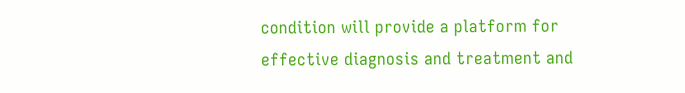condition will provide a platform for effective diagnosis and treatment and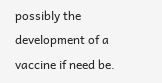possibly the development of a vaccine if need be.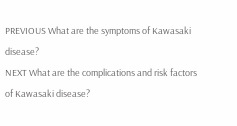PREVIOUS What are the symptoms of Kawasaki disease?
NEXT What are the complications and risk factors of Kawasaki disease?